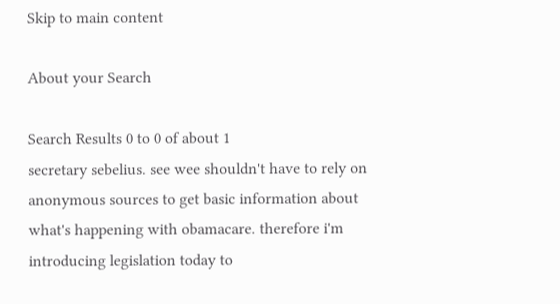Skip to main content

About your Search

Search Results 0 to 0 of about 1
secretary sebelius. see wee shouldn't have to rely on anonymous sources to get basic information about what's happening with obamacare. therefore i'm introducing legislation today to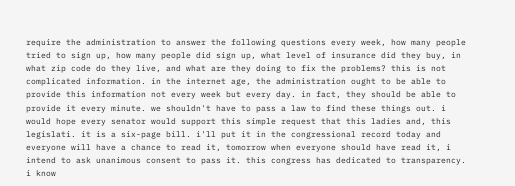require the administration to answer the following questions every week, how many people tried to sign up, how many people did sign up, what level of insurance did they buy, in what zip code do they live, and what are they doing to fix the problems? this is not complicated information. in the internet age, the administration ought to be able to provide this information not every week but every day. in fact, they should be able to provide it every minute. we shouldn't have to pass a law to find these things out. i would hope every senator would support this simple request that this ladies and, this legislati. it is a six-page bill. i'll put it in the congressional record today and everyone will have a chance to read it, tomorrow when everyone should have read it, i intend to ask unanimous consent to pass it. this congress has dedicated to transparency. i know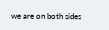we are on both sides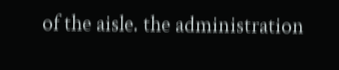of the aisle. the administration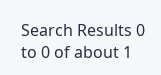Search Results 0 to 0 of about 1